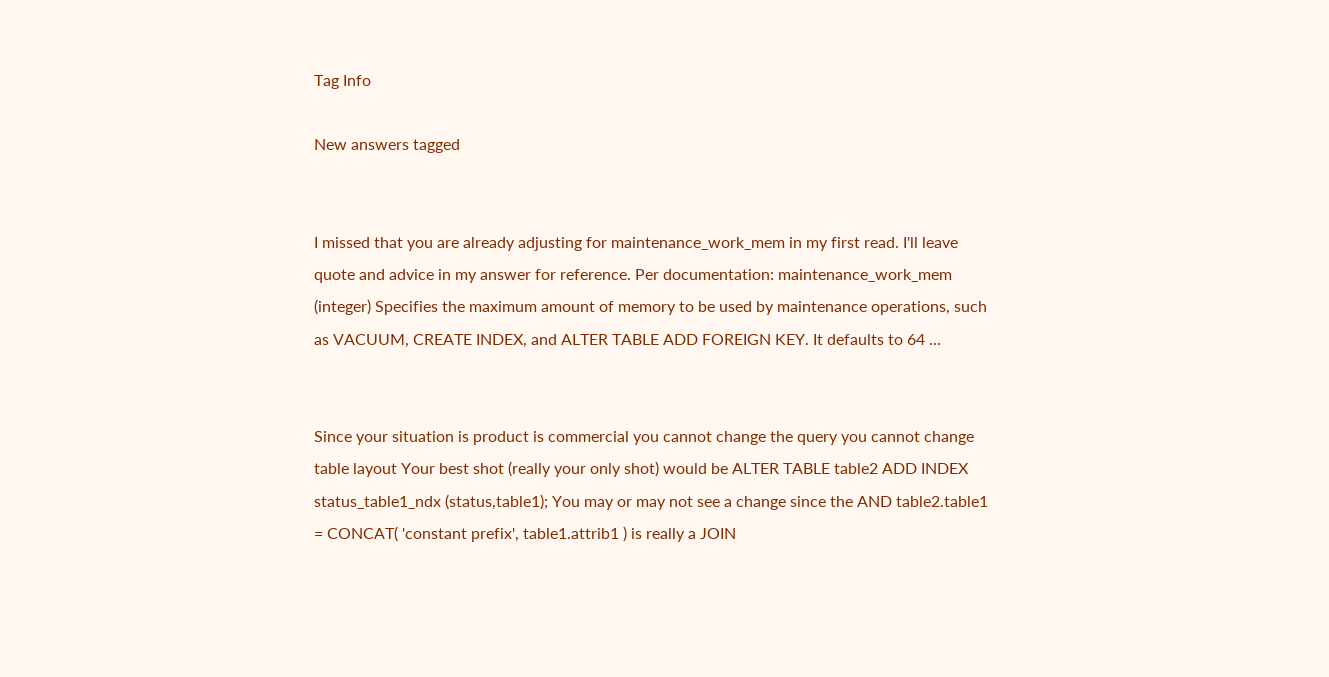Tag Info

New answers tagged


I missed that you are already adjusting for maintenance_work_mem in my first read. I'll leave quote and advice in my answer for reference. Per documentation: maintenance_work_mem (integer) Specifies the maximum amount of memory to be used by maintenance operations, such as VACUUM, CREATE INDEX, and ALTER TABLE ADD FOREIGN KEY. It defaults to 64 ...


Since your situation is product is commercial you cannot change the query you cannot change table layout Your best shot (really your only shot) would be ALTER TABLE table2 ADD INDEX status_table1_ndx (status,table1); You may or may not see a change since the AND table2.table1 = CONCAT( 'constant prefix', table1.attrib1 ) is really a JOIN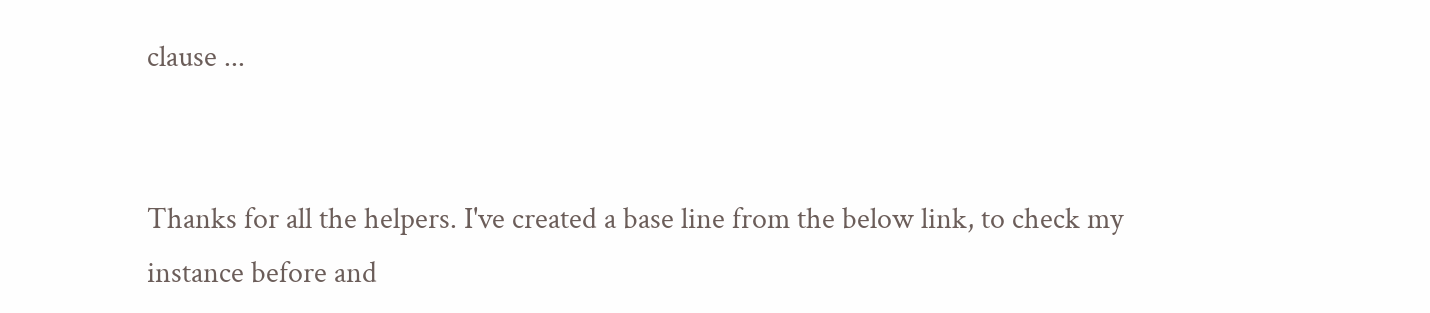clause ...


Thanks for all the helpers. I've created a base line from the below link, to check my instance before and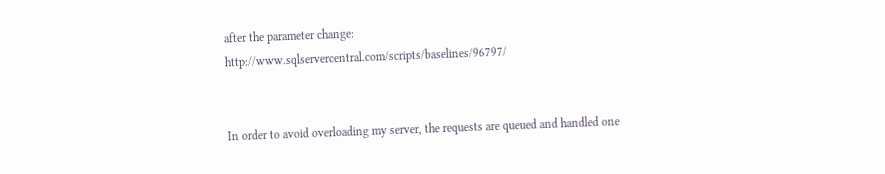after the parameter change: http://www.sqlservercentral.com/scripts/baselines/96797/


In order to avoid overloading my server, the requests are queued and handled one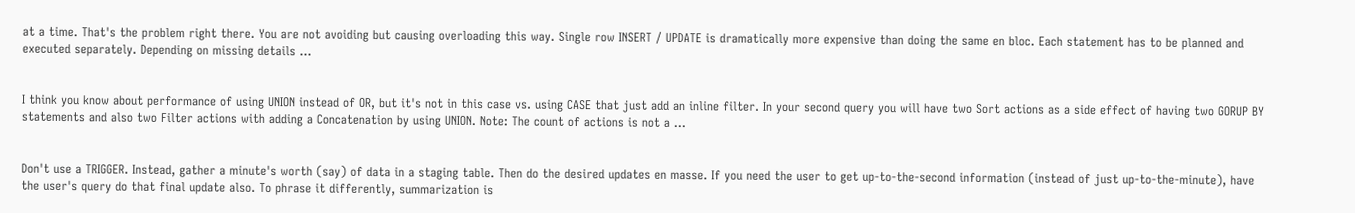at a time. That's the problem right there. You are not avoiding but causing overloading this way. Single row INSERT / UPDATE is dramatically more expensive than doing the same en bloc. Each statement has to be planned and executed separately. Depending on missing details ...


I think you know about performance of using UNION instead of OR, but it's not in this case vs. using CASE that just add an inline filter. In your second query you will have two Sort actions as a side effect of having two GORUP BY statements and also two Filter actions with adding a Concatenation by using UNION. Note: The count of actions is not a ...


Don't use a TRIGGER. Instead, gather a minute's worth (say) of data in a staging table. Then do the desired updates en masse. If you need the user to get up-to-the-second information (instead of just up-to-the-minute), have the user's query do that final update also. To phrase it differently, summarization is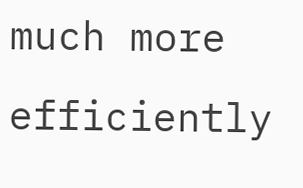much more efficiently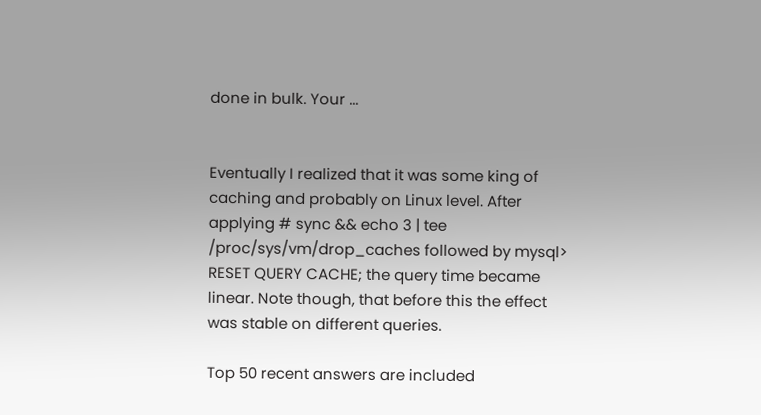done in bulk. Your ...


Eventually I realized that it was some king of caching and probably on Linux level. After applying # sync && echo 3 | tee /proc/sys/vm/drop_caches followed by mysql> RESET QUERY CACHE; the query time became linear. Note though, that before this the effect was stable on different queries.

Top 50 recent answers are included